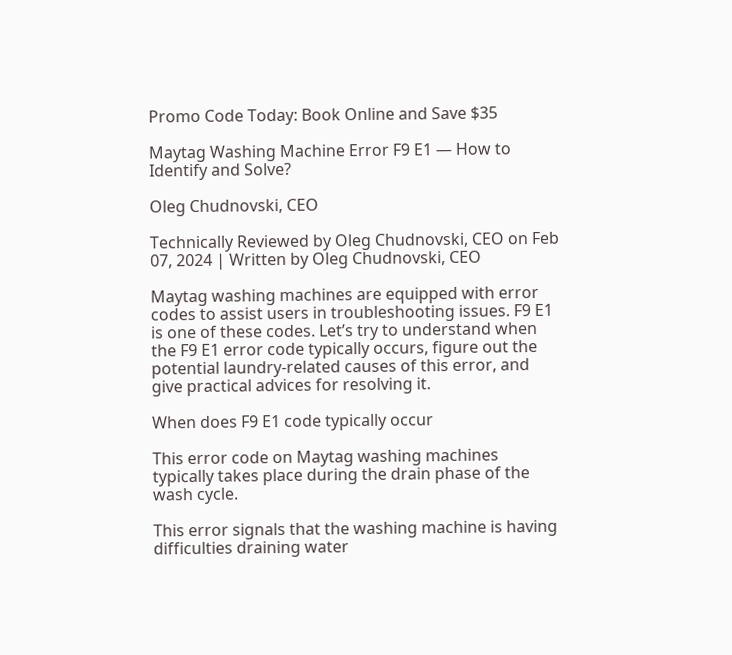Promo Code Today: Book Online and Save $35

Maytag Washing Machine Error F9 E1 — How to Identify and Solve?

Oleg Chudnovski, CEO

Technically Reviewed by Oleg Chudnovski, CEO on Feb 07, 2024 | Written by Oleg Chudnovski, CEO

Maytag washing machines are equipped with error codes to assist users in troubleshooting issues. F9 E1 is one of these codes. Let’s try to understand when the F9 E1 error code typically occurs, figure out the potential laundry-related causes of this error, and give practical advices for resolving it.

When does F9 E1 code typically occur

This error code on Maytag washing machines typically takes place during the drain phase of the wash cycle.

This error signals that the washing machine is having difficulties draining water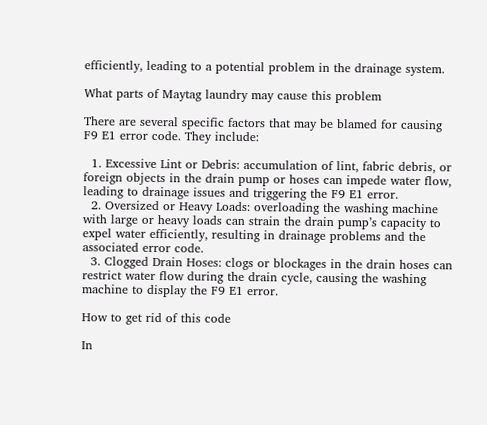efficiently, leading to a potential problem in the drainage system.

What parts of Maytag laundry may cause this problem

There are several specific factors that may be blamed for causing F9 E1 error code. They include:

  1. Excessive Lint or Debris: accumulation of lint, fabric debris, or foreign objects in the drain pump or hoses can impede water flow, leading to drainage issues and triggering the F9 E1 error.
  2. Oversized or Heavy Loads: overloading the washing machine with large or heavy loads can strain the drain pump’s capacity to expel water efficiently, resulting in drainage problems and the associated error code.
  3. Clogged Drain Hoses: clogs or blockages in the drain hoses can restrict water flow during the drain cycle, causing the washing machine to display the F9 E1 error.

How to get rid of this code

In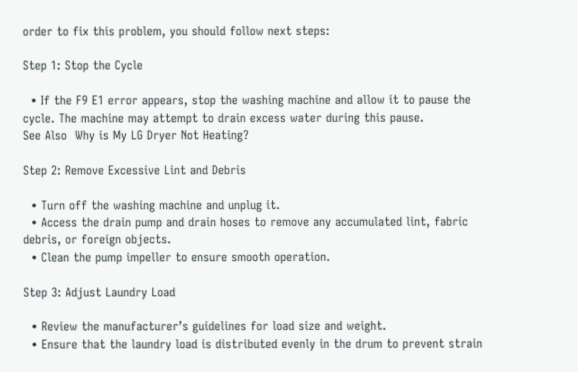order to fix this problem, you should follow next steps:

Step 1: Stop the Cycle

  • If the F9 E1 error appears, stop the washing machine and allow it to pause the cycle. The machine may attempt to drain excess water during this pause.
See Also  Why is My LG Dryer Not Heating?

Step 2: Remove Excessive Lint and Debris

  • Turn off the washing machine and unplug it.
  • Access the drain pump and drain hoses to remove any accumulated lint, fabric debris, or foreign objects.
  • Clean the pump impeller to ensure smooth operation.

Step 3: Adjust Laundry Load

  • Review the manufacturer’s guidelines for load size and weight.
  • Ensure that the laundry load is distributed evenly in the drum to prevent strain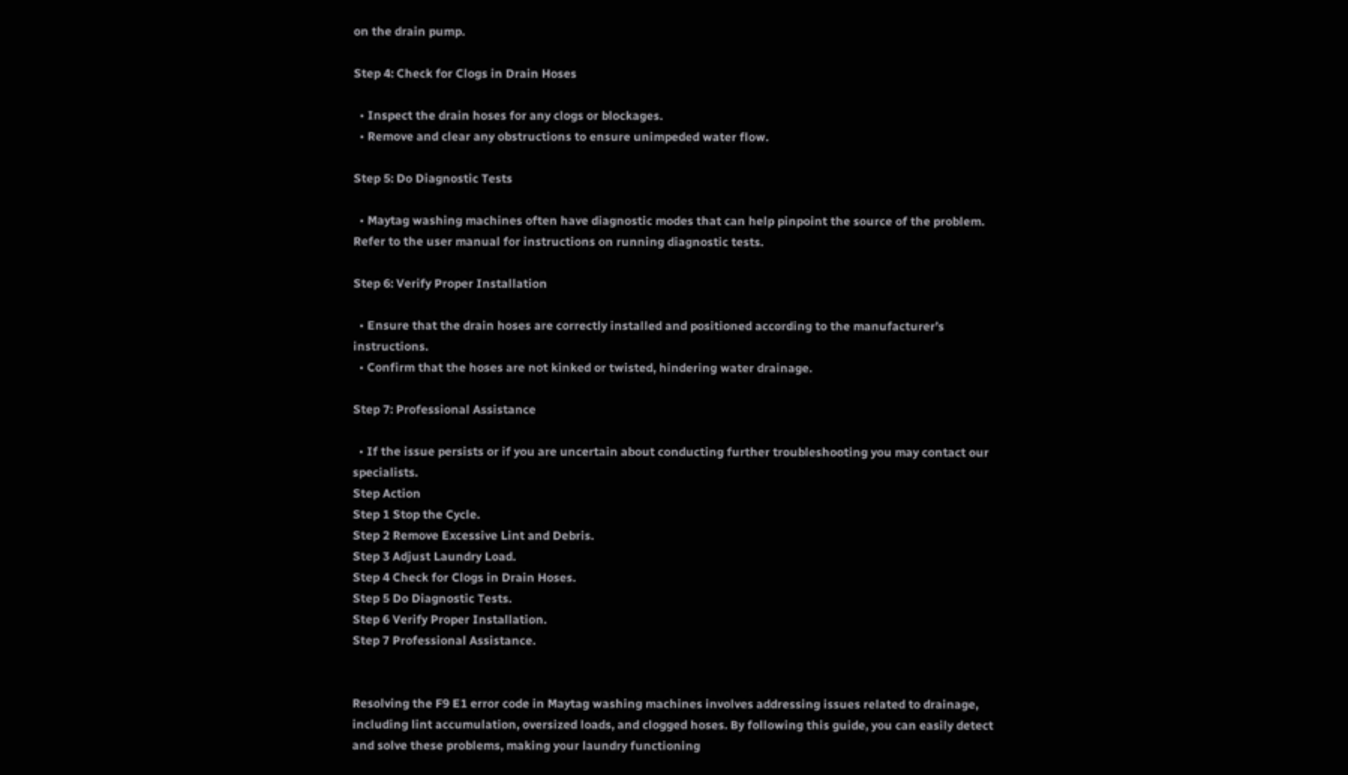on the drain pump.

Step 4: Check for Clogs in Drain Hoses

  • Inspect the drain hoses for any clogs or blockages.
  • Remove and clear any obstructions to ensure unimpeded water flow.

Step 5: Do Diagnostic Tests

  • Maytag washing machines often have diagnostic modes that can help pinpoint the source of the problem. Refer to the user manual for instructions on running diagnostic tests.

Step 6: Verify Proper Installation

  • Ensure that the drain hoses are correctly installed and positioned according to the manufacturer’s instructions.
  • Confirm that the hoses are not kinked or twisted, hindering water drainage.

Step 7: Professional Assistance

  • If the issue persists or if you are uncertain about conducting further troubleshooting you may contact our specialists.
Step Action
Step 1 Stop the Cycle.
Step 2 Remove Excessive Lint and Debris.
Step 3 Adjust Laundry Load.
Step 4 Check for Clogs in Drain Hoses.
Step 5 Do Diagnostic Tests.
Step 6 Verify Proper Installation.
Step 7 Professional Assistance.


Resolving the F9 E1 error code in Maytag washing machines involves addressing issues related to drainage, including lint accumulation, oversized loads, and clogged hoses. By following this guide, you can easily detect and solve these problems, making your laundry functioning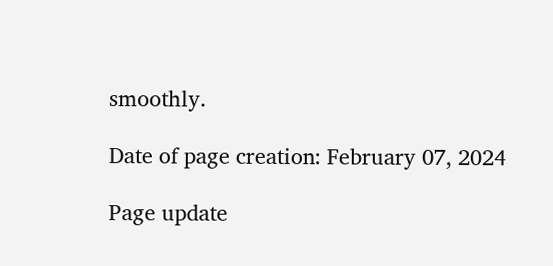smoothly.

Date of page creation: February 07, 2024

Page update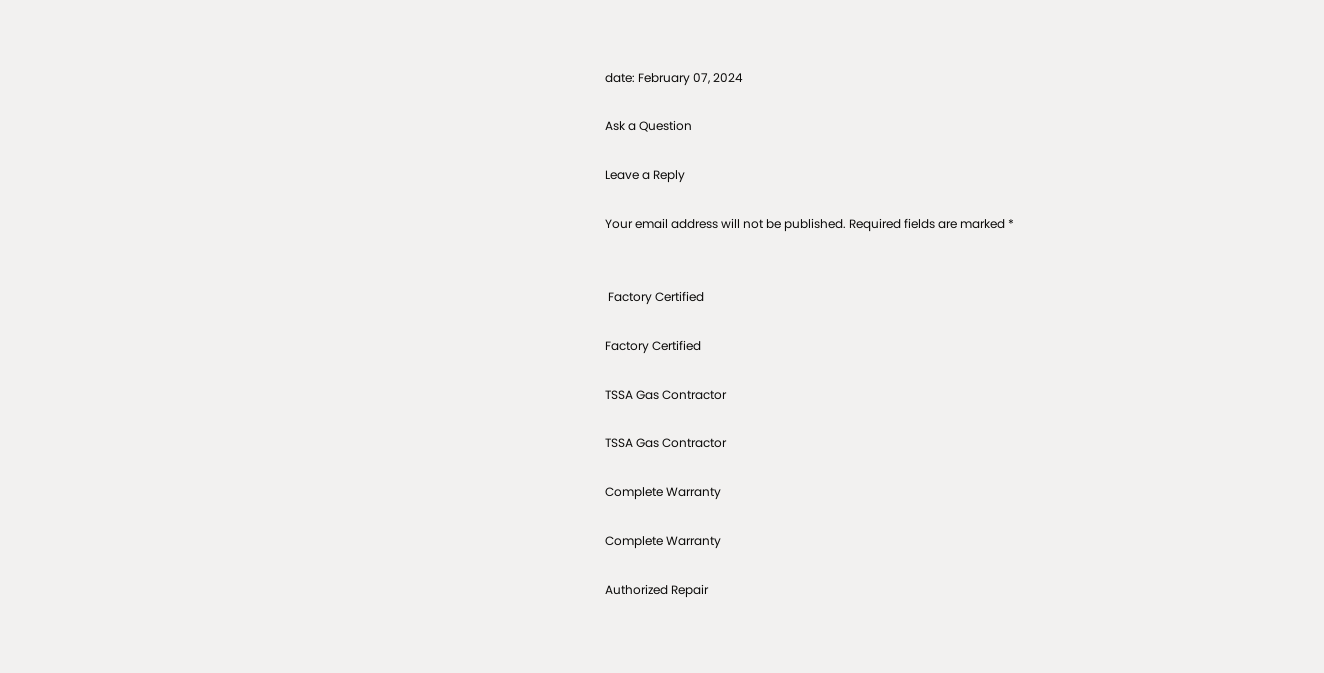date: February 07, 2024

Ask a Question

Leave a Reply

Your email address will not be published. Required fields are marked *


 Factory Certified

Factory Certified

TSSA Gas Contractor

TSSA Gas Contractor

Complete Warranty

Complete Warranty

Authorized Repair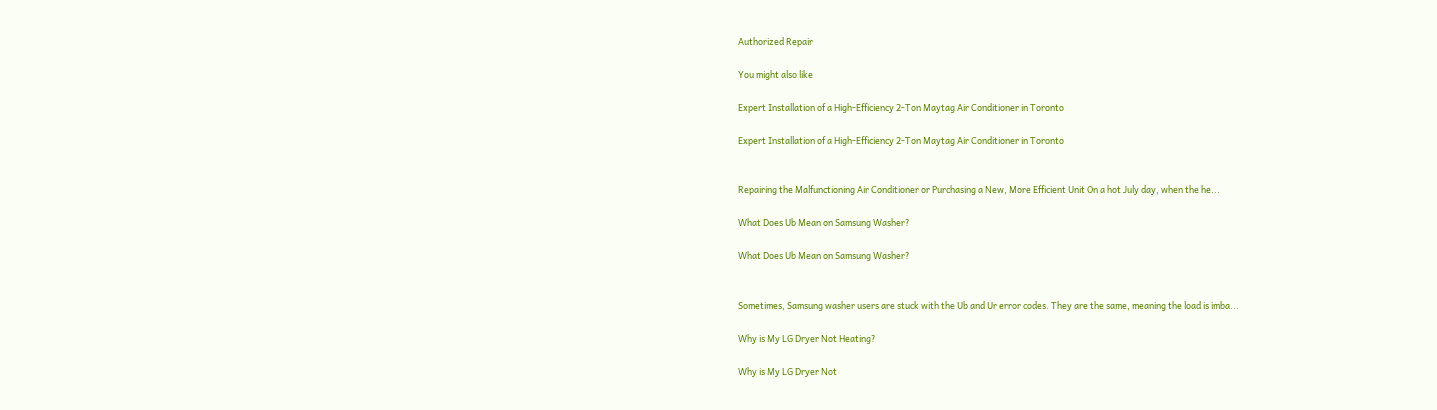Authorized Repair

You might also like

Expert Installation of a High-Efficiency 2-Ton Maytag Air Conditioner in Toronto

Expert Installation of a High-Efficiency 2-Ton Maytag Air Conditioner in Toronto


Repairing the Malfunctioning Air Conditioner or Purchasing a New, More Efficient Unit On a hot July day, when the he...

What Does Ub Mean on Samsung Washer?

What Does Ub Mean on Samsung Washer?


Sometimes, Samsung washer users are stuck with the Ub and Ur error codes. They are the same, meaning the load is imba...

Why is My LG Dryer Not Heating?

Why is My LG Dryer Not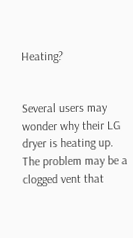Heating?


Several users may wonder why their LG dryer is heating up. The problem may be a clogged vent that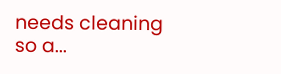needs cleaning so a...